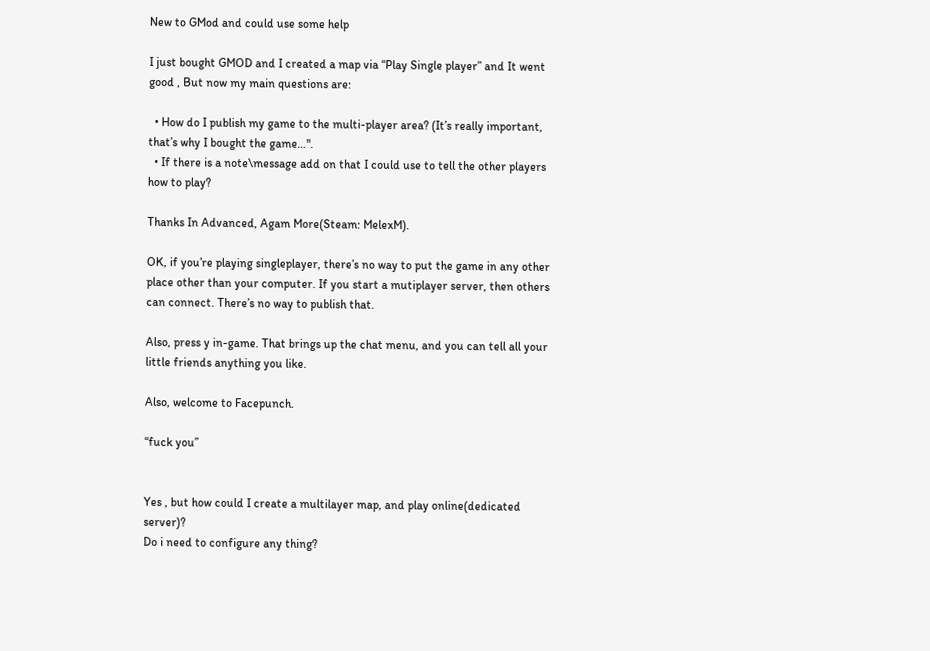New to GMod and could use some help

I just bought GMOD and I created a map via “Play Single player” and It went good , But now my main questions are:

  • How do I publish my game to the multi-player area? (It’s really important, that’s why I bought the game…".
  • If there is a note\message add on that I could use to tell the other players how to play?

Thanks In Advanced, Agam More(Steam: MelexM).

OK, if you’re playing singleplayer, there’s no way to put the game in any other place other than your computer. If you start a mutiplayer server, then others can connect. There’s no way to publish that.

Also, press y in-game. That brings up the chat menu, and you can tell all your little friends anything you like.

Also, welcome to Facepunch.

“fuck you”


Yes , but how could I create a multilayer map, and play online(dedicated server)?
Do i need to configure any thing?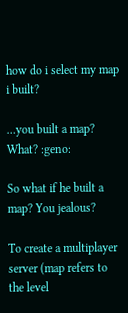how do i select my map i built?

…you built a map? What? :geno:

So what if he built a map? You jealous?

To create a multiplayer server (map refers to the level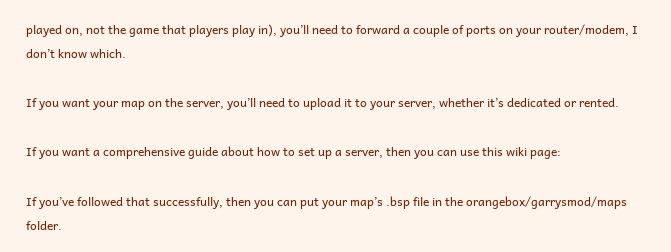played on, not the game that players play in), you’ll need to forward a couple of ports on your router/modem, I don’t know which.

If you want your map on the server, you’ll need to upload it to your server, whether it’s dedicated or rented.

If you want a comprehensive guide about how to set up a server, then you can use this wiki page:

If you’ve followed that successfully, then you can put your map’s .bsp file in the orangebox/garrysmod/maps folder.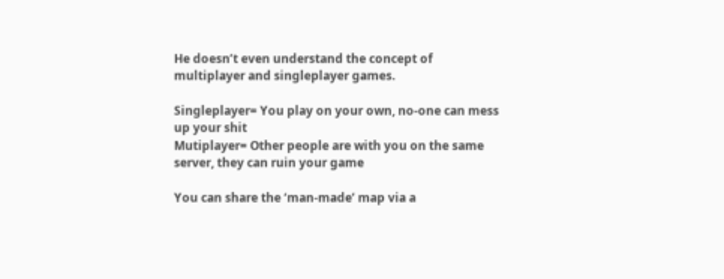He doesn’t even understand the concept of multiplayer and singleplayer games.

Singleplayer= You play on your own, no-one can mess up your shit
Mutiplayer= Other people are with you on the same server, they can ruin your game

You can share the ‘man-made’ map via a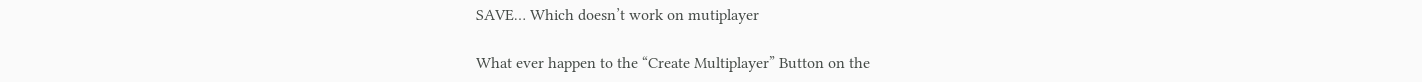SAVE… Which doesn’t work on mutiplayer

What ever happen to the “Create Multiplayer” Button on the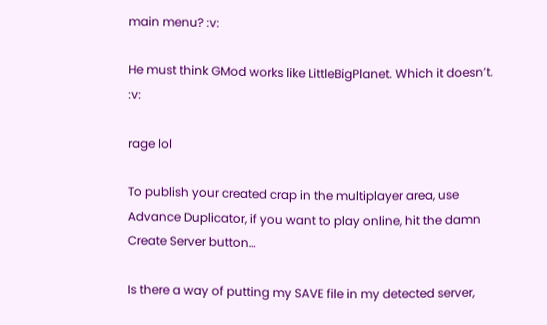main menu? :v:

He must think GMod works like LittleBigPlanet. Which it doesn’t. :v:

rage lol

To publish your created crap in the multiplayer area, use Advance Duplicator, if you want to play online, hit the damn Create Server button…

Is there a way of putting my SAVE file in my detected server,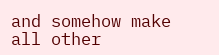and somehow make all other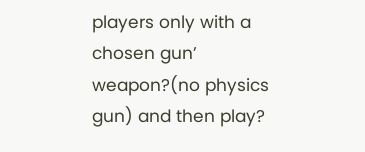players only with a chosen gun’ weapon?(no physics gun) and then play?